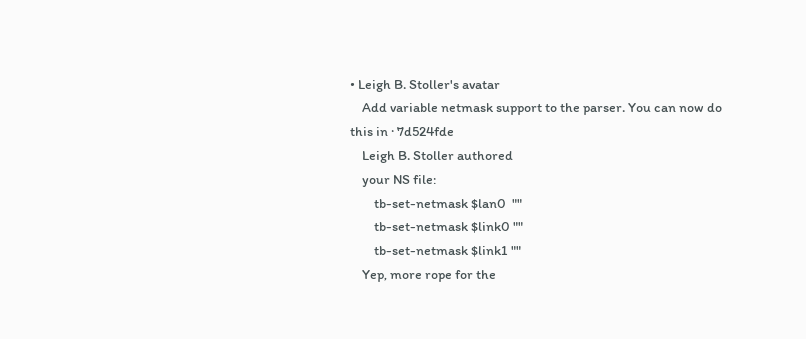• Leigh B. Stoller's avatar
    Add variable netmask support to the parser. You can now do this in · 7d524fde
    Leigh B. Stoller authored
    your NS file:
        tb-set-netmask $lan0  ""
        tb-set-netmask $link0 ""
        tb-set-netmask $link1 ""
    Yep, more rope for the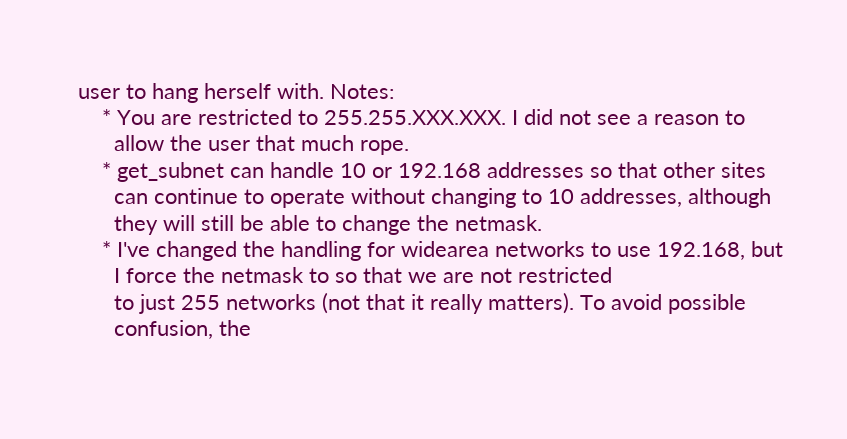user to hang herself with. Notes:
    * You are restricted to 255.255.XXX.XXX. I did not see a reason to
      allow the user that much rope.
    * get_subnet can handle 10 or 192.168 addresses so that other sites
      can continue to operate without changing to 10 addresses, although
      they will still be able to change the netmask.
    * I've changed the handling for widearea networks to use 192.168, but
      I force the netmask to so that we are not restricted
      to just 255 networks (not that it really matters). To avoid possible
      confusion, the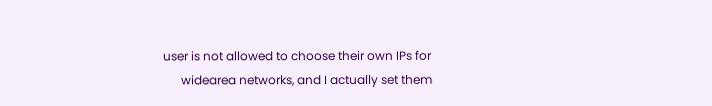user is not allowed to choose their own IPs for
      widearea networks, and I actually set them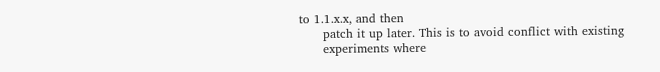to 1.1.x.x, and then
      patch it up later. This is to avoid conflict with existing
      experiments where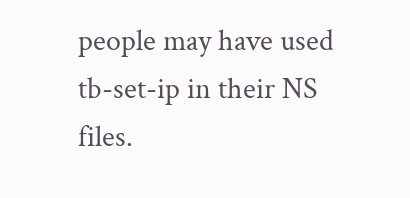people may have used tb-set-ip in their NS files.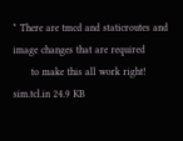* There are tmcd and staticroutes and image changes that are required
      to make this all work right!
sim.tcl.in 24.9 KB